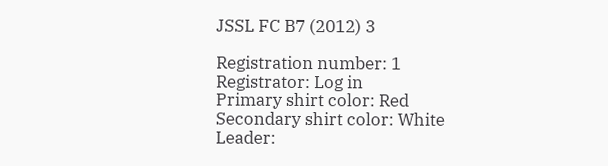JSSL FC B7 (2012) 3

Registration number: 1
Registrator: Log in
Primary shirt color: Red
Secondary shirt color: White
Leader: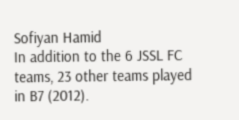Sofiyan Hamid
In addition to the 6 JSSL FC teams, 23 other teams played in B7 (2012).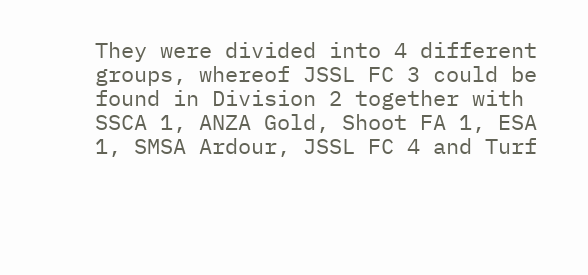They were divided into 4 different groups, whereof JSSL FC 3 could be found in Division 2 together with SSCA 1, ANZA Gold, Shoot FA 1, ESA 1, SMSA Ardour, JSSL FC 4 and Turf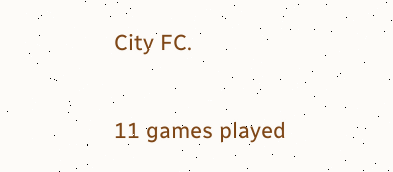City FC.

11 games played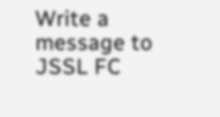Write a message to JSSL FC